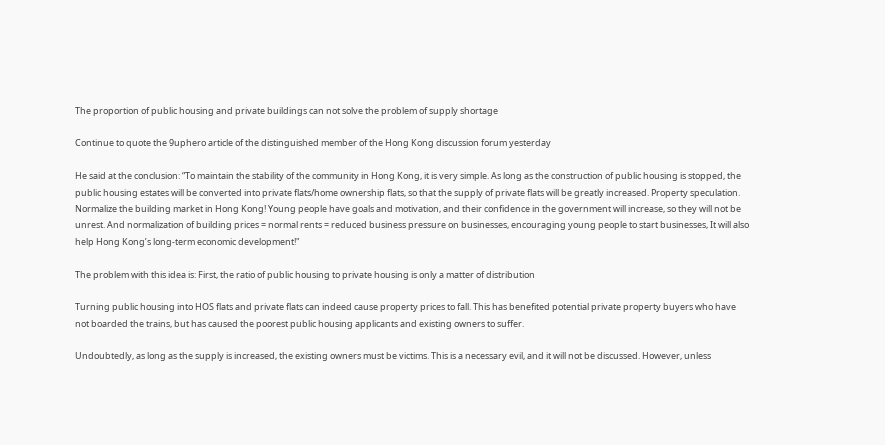The proportion of public housing and private buildings can not solve the problem of supply shortage

Continue to quote the 9uphero article of the distinguished member of the Hong Kong discussion forum yesterday

He said at the conclusion: “To maintain the stability of the community in Hong Kong, it is very simple. As long as the construction of public housing is stopped, the public housing estates will be converted into private flats/home ownership flats, so that the supply of private flats will be greatly increased. Property speculation. Normalize the building market in Hong Kong! Young people have goals and motivation, and their confidence in the government will increase, so they will not be unrest. And normalization of building prices = normal rents = reduced business pressure on businesses, encouraging young people to start businesses, It will also help Hong Kong’s long-term economic development!"

The problem with this idea is: First, the ratio of public housing to private housing is only a matter of distribution

Turning public housing into HOS flats and private flats can indeed cause property prices to fall. This has benefited potential private property buyers who have not boarded the trains, but has caused the poorest public housing applicants and existing owners to suffer.

Undoubtedly, as long as the supply is increased, the existing owners must be victims. This is a necessary evil, and it will not be discussed. However, unless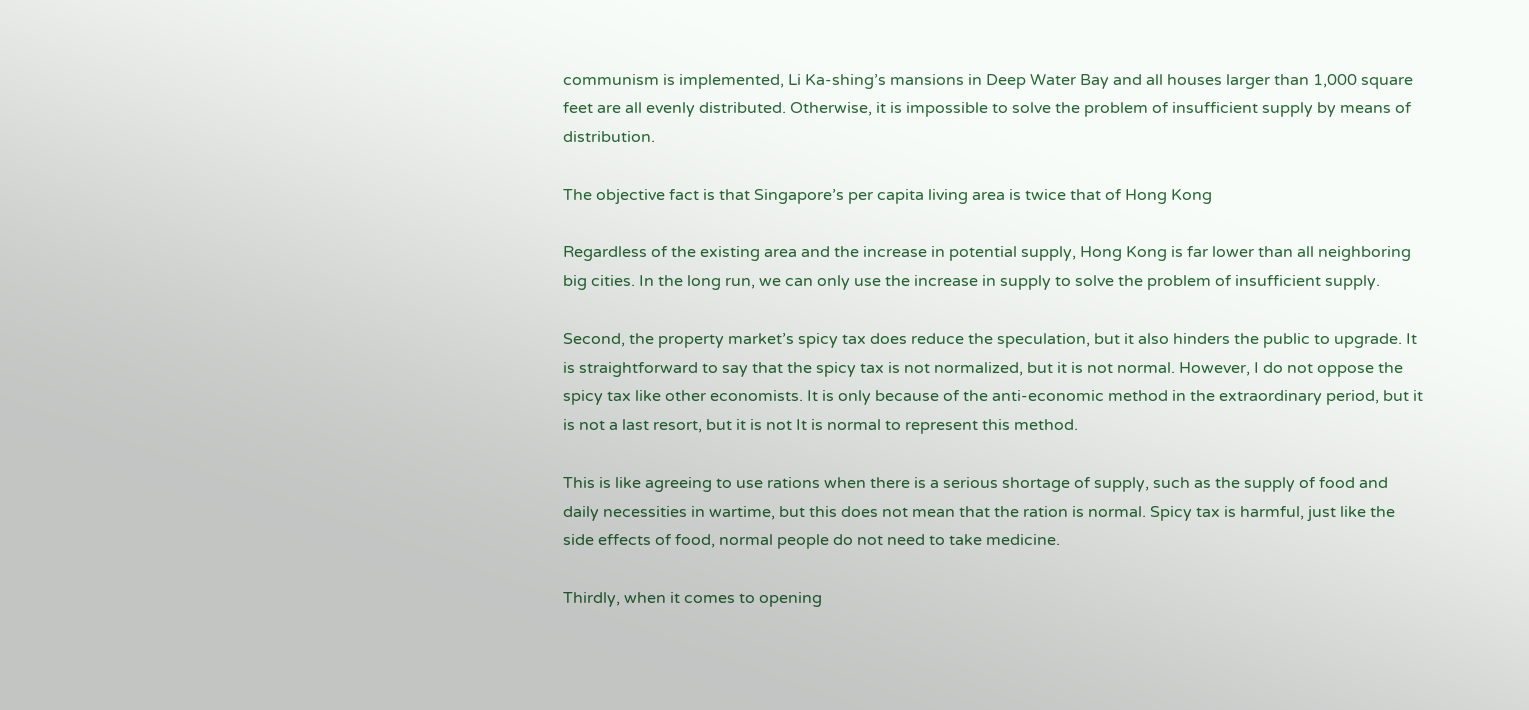communism is implemented, Li Ka-shing’s mansions in Deep Water Bay and all houses larger than 1,000 square feet are all evenly distributed. Otherwise, it is impossible to solve the problem of insufficient supply by means of distribution.

The objective fact is that Singapore’s per capita living area is twice that of Hong Kong

Regardless of the existing area and the increase in potential supply, Hong Kong is far lower than all neighboring big cities. In the long run, we can only use the increase in supply to solve the problem of insufficient supply.

Second, the property market’s spicy tax does reduce the speculation, but it also hinders the public to upgrade. It is straightforward to say that the spicy tax is not normalized, but it is not normal. However, I do not oppose the spicy tax like other economists. It is only because of the anti-economic method in the extraordinary period, but it is not a last resort, but it is not It is normal to represent this method.

This is like agreeing to use rations when there is a serious shortage of supply, such as the supply of food and daily necessities in wartime, but this does not mean that the ration is normal. Spicy tax is harmful, just like the side effects of food, normal people do not need to take medicine.

Thirdly, when it comes to opening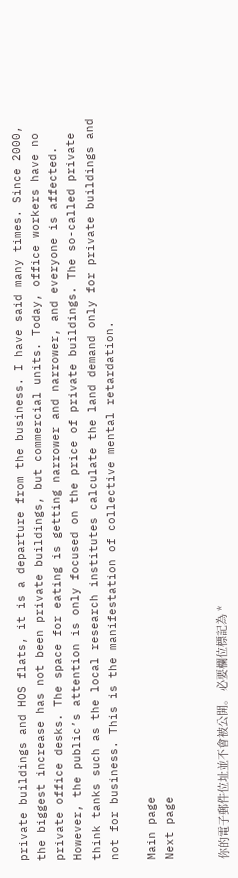private buildings and HOS flats, it is a departure from the business. I have said many times. Since 2000, the biggest increase has not been private buildings, but commercial units. Today, office workers have no private office desks. The space for eating is getting narrower and narrower, and everyone is affected. However, the public’s attention is only focused on the price of private buildings. The so-called private think tanks such as the local research institutes calculate the land demand only for private buildings and not for business. This is the manifestation of collective mental retardation.

Main page                                                                                                 Next page


你的電子郵件位址並不會被公開。 必要欄位標記為 *